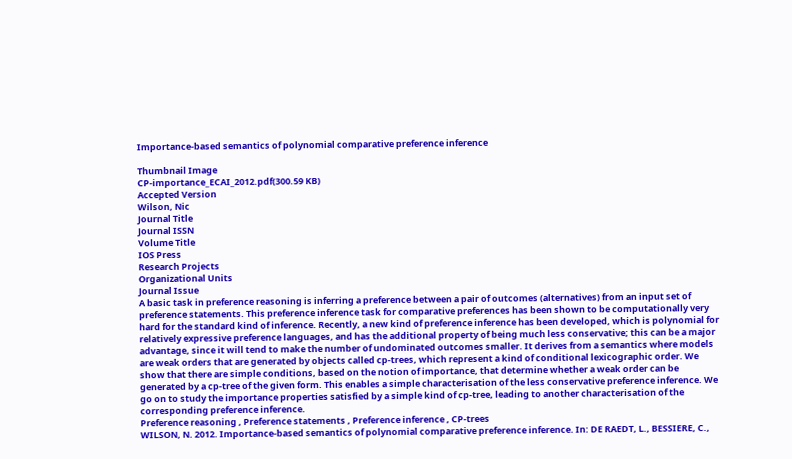Importance-based semantics of polynomial comparative preference inference

Thumbnail Image
CP-importance_ECAI_2012.pdf(300.59 KB)
Accepted Version
Wilson, Nic
Journal Title
Journal ISSN
Volume Title
IOS Press
Research Projects
Organizational Units
Journal Issue
A basic task in preference reasoning is inferring a preference between a pair of outcomes (alternatives) from an input set of preference statements. This preference inference task for comparative preferences has been shown to be computationally very hard for the standard kind of inference. Recently, a new kind of preference inference has been developed, which is polynomial for relatively expressive preference languages, and has the additional property of being much less conservative; this can be a major advantage, since it will tend to make the number of undominated outcomes smaller. It derives from a semantics where models are weak orders that are generated by objects called cp-trees, which represent a kind of conditional lexicographic order. We show that there are simple conditions, based on the notion of importance, that determine whether a weak order can be generated by a cp-tree of the given form. This enables a simple characterisation of the less conservative preference inference. We go on to study the importance properties satisfied by a simple kind of cp-tree, leading to another characterisation of the corresponding preference inference.
Preference reasoning , Preference statements , Preference inference , CP-trees
WILSON, N. 2012. Importance-based semantics of polynomial comparative preference inference. In: DE RAEDT, L., BESSIERE, C.,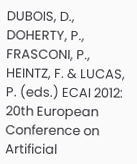DUBOIS, D., DOHERTY, P., FRASCONI, P., HEINTZ, F. & LUCAS, P. (eds.) ECAI 2012: 20th European Conference on Artificial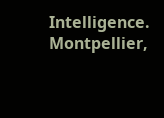Intelligence. Montpellier,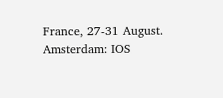France, 27-31 August. Amsterdam: IOS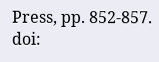Press, pp. 852-857. doi: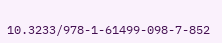10.3233/978-1-61499-098-7-852